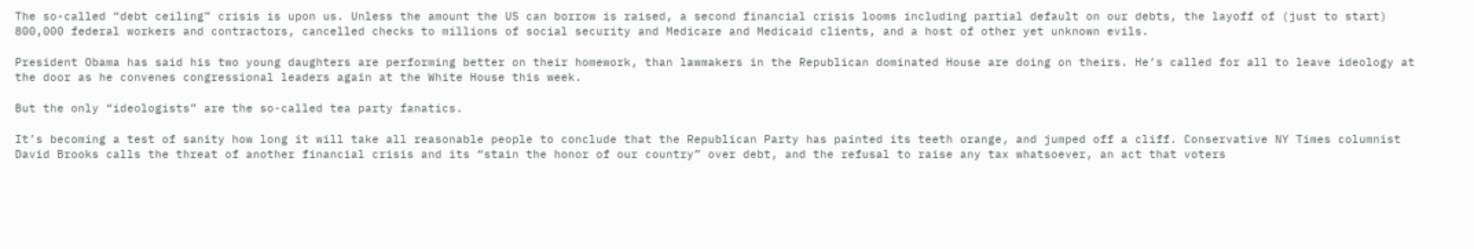The so-called “debt ceiling” crisis is upon us. Unless the amount the US can borrow is raised, a second financial crisis looms including partial default on our debts, the layoff of (just to start) 800,000 federal workers and contractors, cancelled checks to millions of social security and Medicare and Medicaid clients, and a host of other yet unknown evils.

President Obama has said his two young daughters are performing better on their homework, than lawmakers in the Republican dominated House are doing on theirs. He’s called for all to leave ideology at the door as he convenes congressional leaders again at the White House this week.

But the only “ideologists” are the so-called tea party fanatics.

It’s becoming a test of sanity how long it will take all reasonable people to conclude that the Republican Party has painted its teeth orange, and jumped off a cliff. Conservative NY Times columnist David Brooks calls the threat of another financial crisis and its “stain the honor of our country” over debt, and the refusal to raise any tax whatsoever, an act that voters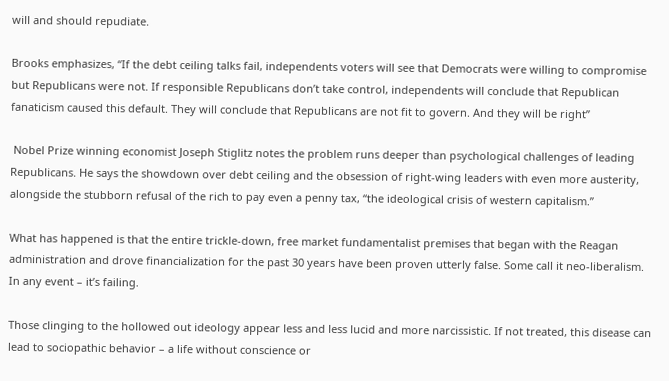will and should repudiate.

Brooks emphasizes, “If the debt ceiling talks fail, independents voters will see that Democrats were willing to compromise but Republicans were not. If responsible Republicans don’t take control, independents will conclude that Republican fanaticism caused this default. They will conclude that Republicans are not fit to govern. And they will be right”

 Nobel Prize winning economist Joseph Stiglitz notes the problem runs deeper than psychological challenges of leading Republicans. He says the showdown over debt ceiling and the obsession of right-wing leaders with even more austerity, alongside the stubborn refusal of the rich to pay even a penny tax, “the ideological crisis of western capitalism.”

What has happened is that the entire trickle-down, free market fundamentalist premises that began with the Reagan administration and drove financialization for the past 30 years have been proven utterly false. Some call it neo-liberalism. In any event – it’s failing.

Those clinging to the hollowed out ideology appear less and less lucid and more narcissistic. If not treated, this disease can lead to sociopathic behavior – a life without conscience or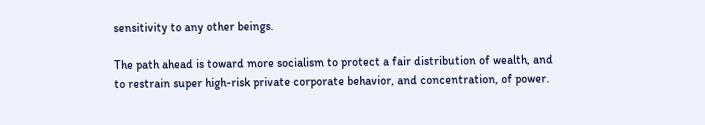sensitivity to any other beings.

The path ahead is toward more socialism to protect a fair distribution of wealth, and to restrain super high-risk private corporate behavior, and concentration, of power.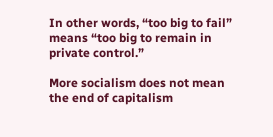In other words, “too big to fail” means “too big to remain in private control.”

More socialism does not mean the end of capitalism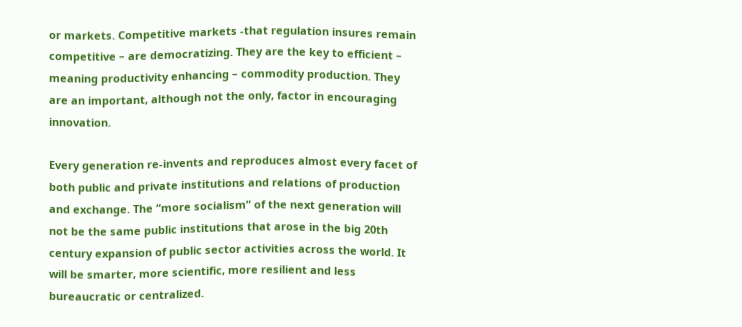or markets. Competitive markets -that regulation insures remain competitive – are democratizing. They are the key to efficient – meaning productivity enhancing – commodity production. They are an important, although not the only, factor in encouraging innovation.

Every generation re-invents and reproduces almost every facet of both public and private institutions and relations of production and exchange. The “more socialism” of the next generation will not be the same public institutions that arose in the big 20th century expansion of public sector activities across the world. It will be smarter, more scientific, more resilient and less bureaucratic or centralized.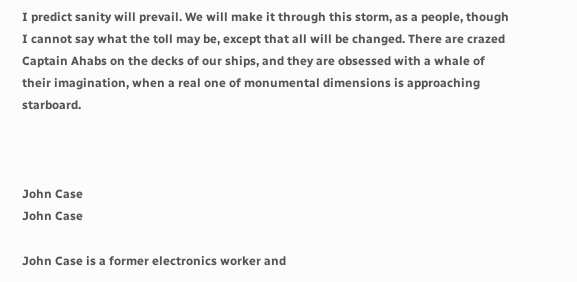I predict sanity will prevail. We will make it through this storm, as a people, though I cannot say what the toll may be, except that all will be changed. There are crazed Captain Ahabs on the decks of our ships, and they are obsessed with a whale of their imagination, when a real one of monumental dimensions is approaching starboard.



John Case
John Case

John Case is a former electronics worker and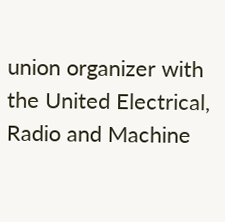union organizer with the United Electrical, Radio and Machine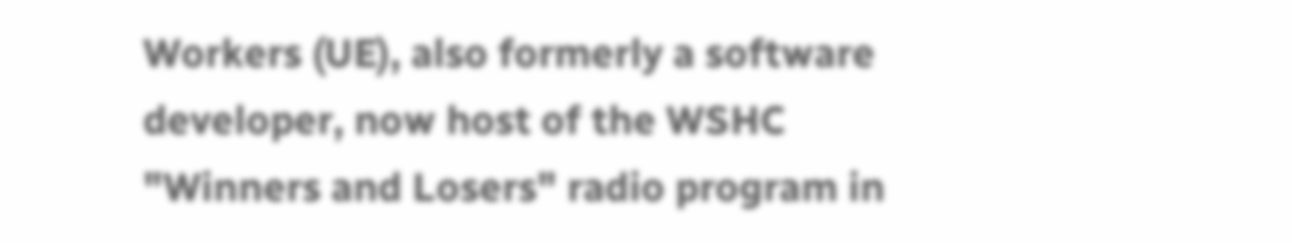Workers (UE), also formerly a software developer, now host of the WSHC "Winners and Losers" radio program in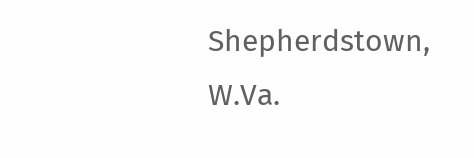Shepherdstown, W.Va.